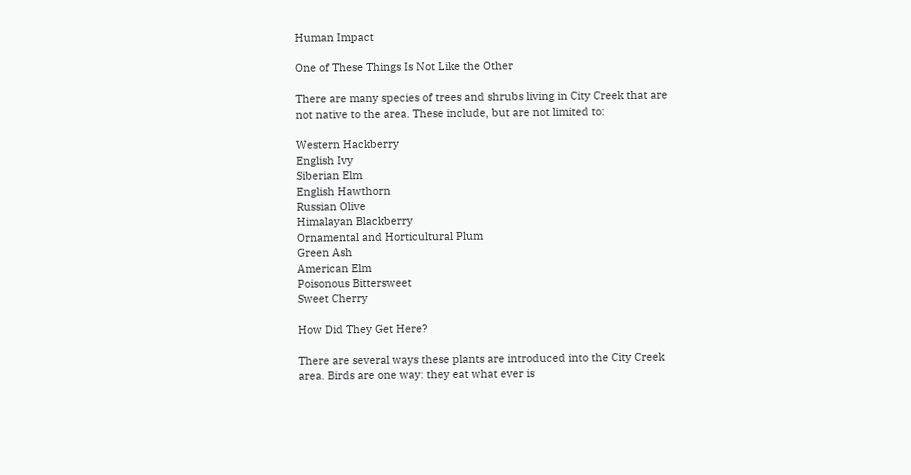Human Impact

One of These Things Is Not Like the Other

There are many species of trees and shrubs living in City Creek that are not native to the area. These include, but are not limited to:

Western Hackberry
English Ivy
Siberian Elm
English Hawthorn
Russian Olive
Himalayan Blackberry
Ornamental and Horticultural Plum
Green Ash
American Elm
Poisonous Bittersweet
Sweet Cherry

How Did They Get Here?

There are several ways these plants are introduced into the City Creek area. Birds are one way: they eat what ever is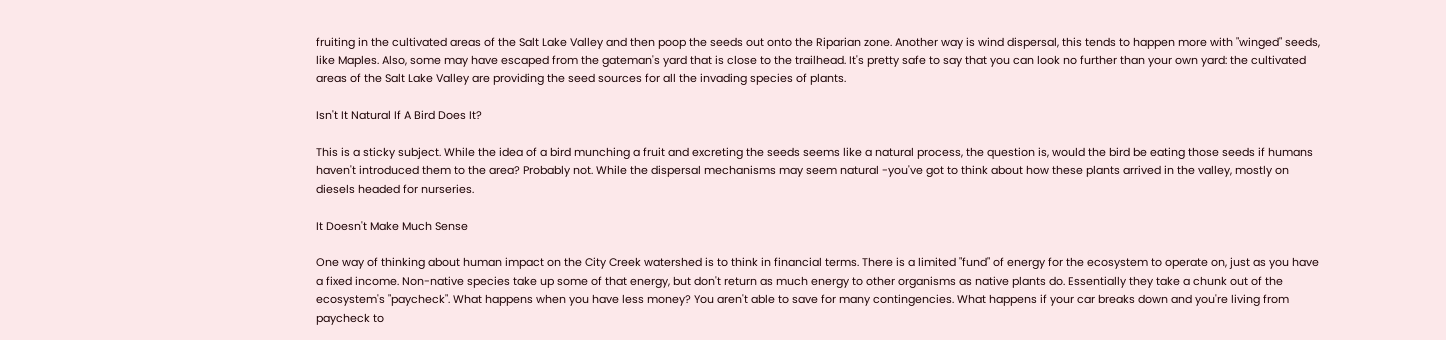fruiting in the cultivated areas of the Salt Lake Valley and then poop the seeds out onto the Riparian zone. Another way is wind dispersal, this tends to happen more with "winged" seeds, like Maples. Also, some may have escaped from the gateman's yard that is close to the trailhead. It's pretty safe to say that you can look no further than your own yard: the cultivated areas of the Salt Lake Valley are providing the seed sources for all the invading species of plants.

Isn't It Natural If A Bird Does It?

This is a sticky subject. While the idea of a bird munching a fruit and excreting the seeds seems like a natural process, the question is, would the bird be eating those seeds if humans haven't introduced them to the area? Probably not. While the dispersal mechanisms may seem natural -you've got to think about how these plants arrived in the valley, mostly on diesels headed for nurseries.

It Doesn't Make Much Sense

One way of thinking about human impact on the City Creek watershed is to think in financial terms. There is a limited "fund" of energy for the ecosystem to operate on, just as you have a fixed income. Non-native species take up some of that energy, but don't return as much energy to other organisms as native plants do. Essentially they take a chunk out of the ecosystem's "paycheck". What happens when you have less money? You aren't able to save for many contingencies. What happens if your car breaks down and you're living from paycheck to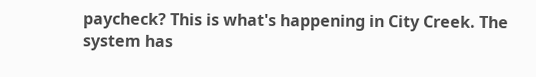paycheck? This is what's happening in City Creek. The system has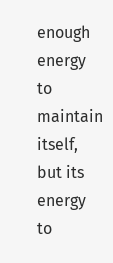enough energy to maintain itself, but its energy to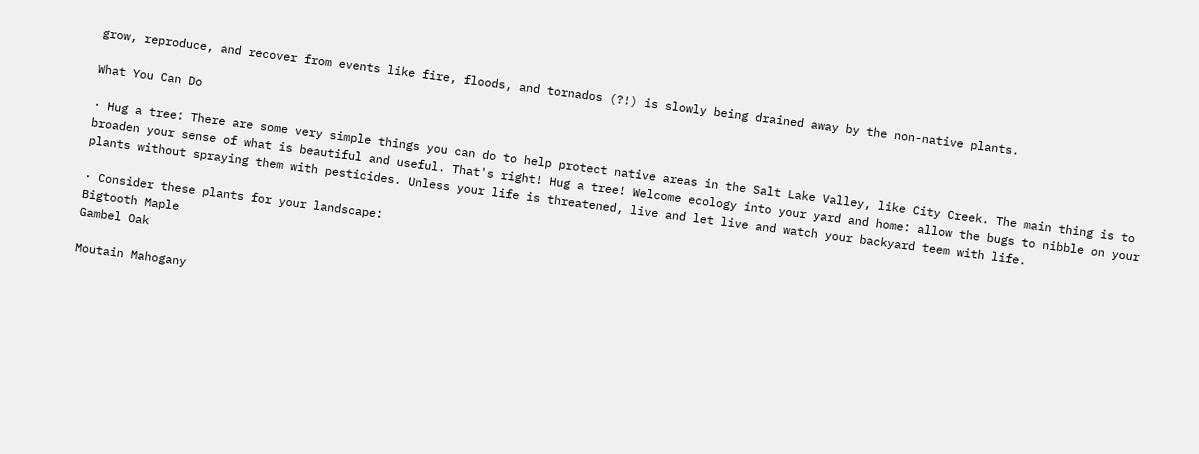grow, reproduce, and recover from events like fire, floods, and tornados (?!) is slowly being drained away by the non-native plants.

What You Can Do

· Hug a tree: There are some very simple things you can do to help protect native areas in the Salt Lake Valley, like City Creek. The main thing is to broaden your sense of what is beautiful and useful. That's right! Hug a tree! Welcome ecology into your yard and home: allow the bugs to nibble on your plants without spraying them with pesticides. Unless your life is threatened, live and let live and watch your backyard teem with life.

· Consider these plants for your landscape:
Bigtooth Maple
Gambel Oak

Moutain Mahogany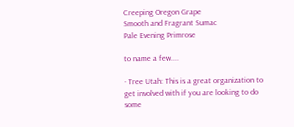Creeping Oregon Grape
Smooth and Fragrant Sumac
Pale Evening Primrose

to name a few....

· Tree Utah: This is a great organization to get involved with if you are looking to do some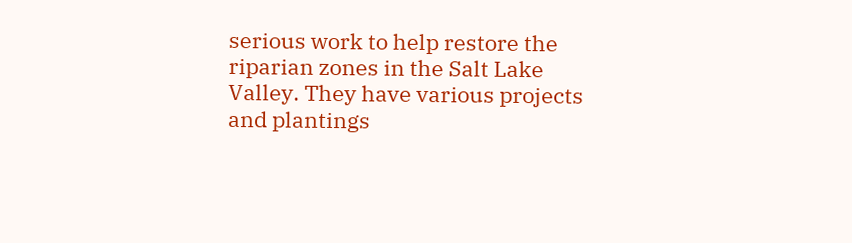serious work to help restore the riparian zones in the Salt Lake Valley. They have various projects and plantings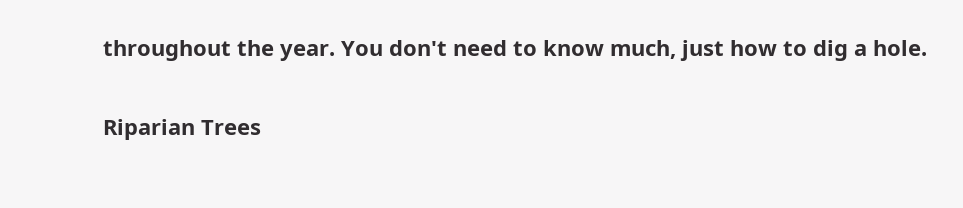throughout the year. You don't need to know much, just how to dig a hole.


Riparian Trees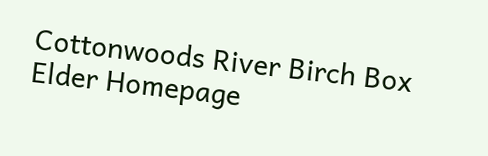Cottonwoods River Birch Box Elder Homepage